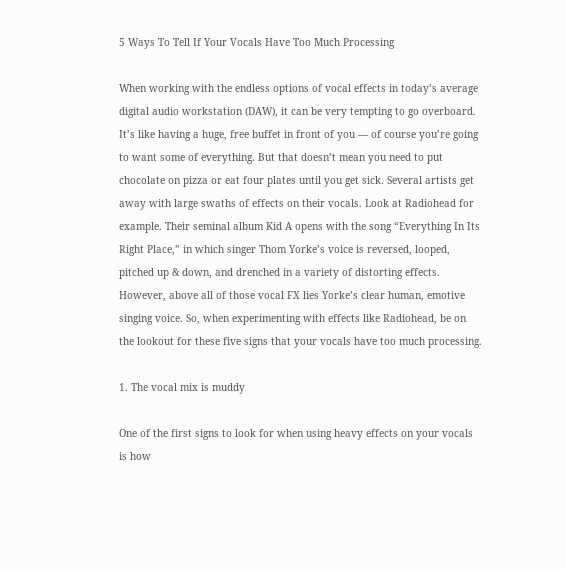5 Ways To Tell If Your Vocals Have Too Much Processing

When working with the endless options of vocal effects in today’s average digital audio workstation (DAW), it can be very tempting to go overboard. It’s like having a huge, free buffet in front of you — of course you’re going to want some of everything. But that doesn’t mean you need to put chocolate on pizza or eat four plates until you get sick. Several artists get away with large swaths of effects on their vocals. Look at Radiohead for example. Their seminal album Kid A opens with the song “Everything In Its Right Place,” in which singer Thom Yorke’s voice is reversed, looped, pitched up & down, and drenched in a variety of distorting effects. However, above all of those vocal FX lies Yorke’s clear human, emotive singing voice. So, when experimenting with effects like Radiohead, be on the lookout for these five signs that your vocals have too much processing.

1. The vocal mix is muddy

One of the first signs to look for when using heavy effects on your vocals is how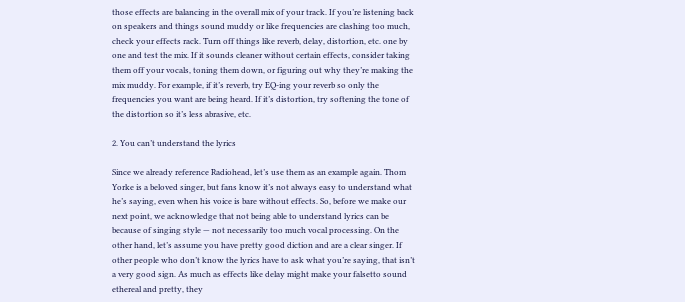those effects are balancing in the overall mix of your track. If you’re listening back on speakers and things sound muddy or like frequencies are clashing too much, check your effects rack. Turn off things like reverb, delay, distortion, etc. one by one and test the mix. If it sounds cleaner without certain effects, consider taking them off your vocals, toning them down, or figuring out why they’re making the mix muddy. For example, if it’s reverb, try EQ-ing your reverb so only the frequencies you want are being heard. If it’s distortion, try softening the tone of the distortion so it’s less abrasive, etc.

2. You can’t understand the lyrics

Since we already reference Radiohead, let’s use them as an example again. Thom Yorke is a beloved singer, but fans know it’s not always easy to understand what he’s saying, even when his voice is bare without effects. So, before we make our next point, we acknowledge that not being able to understand lyrics can be because of singing style — not necessarily too much vocal processing. On the other hand, let’s assume you have pretty good diction and are a clear singer. If other people who don’t know the lyrics have to ask what you’re saying, that isn’t a very good sign. As much as effects like delay might make your falsetto sound ethereal and pretty, they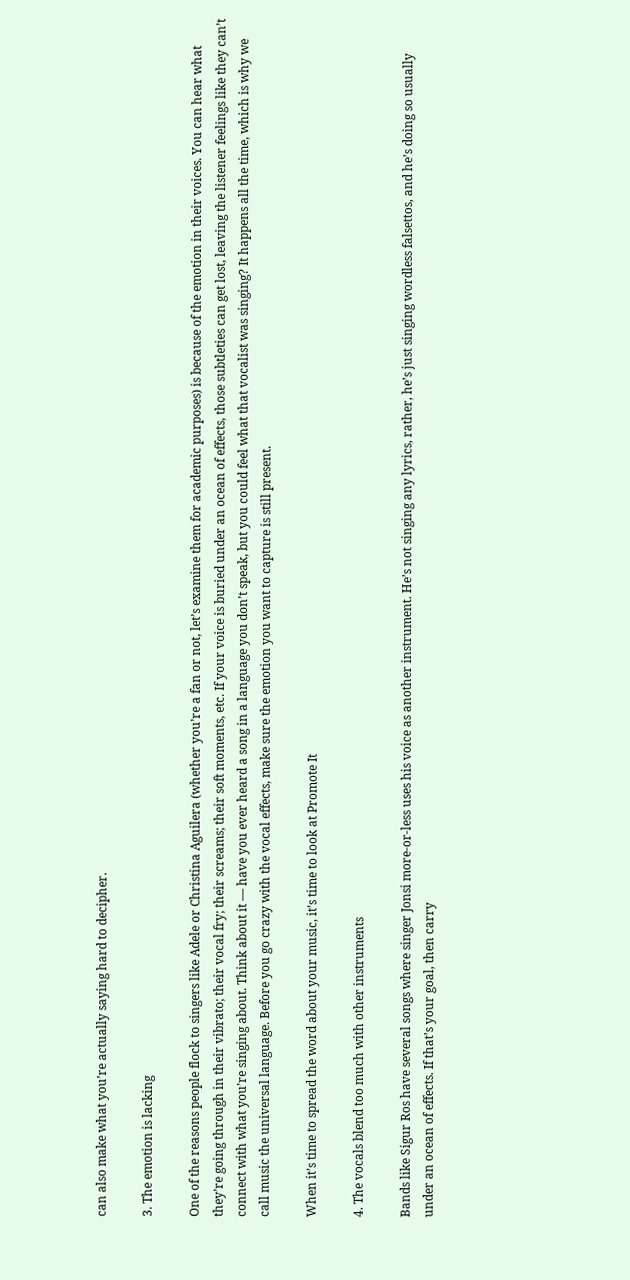can also make what you’re actually saying hard to decipher.

3. The emotion is lacking

One of the reasons people flock to singers like Adele or Christina Aguilera (whether you’re a fan or not, let’s examine them for academic purposes) is because of the emotion in their voices. You can hear what they’re going through in their vibrato; their vocal fry; their screams; their soft moments, etc. If your voice is buried under an ocean of effects, those subtleties can get lost, leaving the listener feelings like they can’t connect with what you’re singing about. Think about it — have you ever heard a song in a language you don’t speak, but you could feel what that vocalist was singing? It happens all the time, which is why we call music the universal language. Before you go crazy with the vocal effects, make sure the emotion you want to capture is still present.

When it’s time to spread the word about your music, it’s time to look at Promote It

4. The vocals blend too much with other instruments

Bands like Sigur Ros have several songs where singer Jonsi more-or-less uses his voice as another instrument. He’s not singing any lyrics, rather, he’s just singing wordless falsettos, and he’s doing so usually under an ocean of effects. If that’s your goal, then carry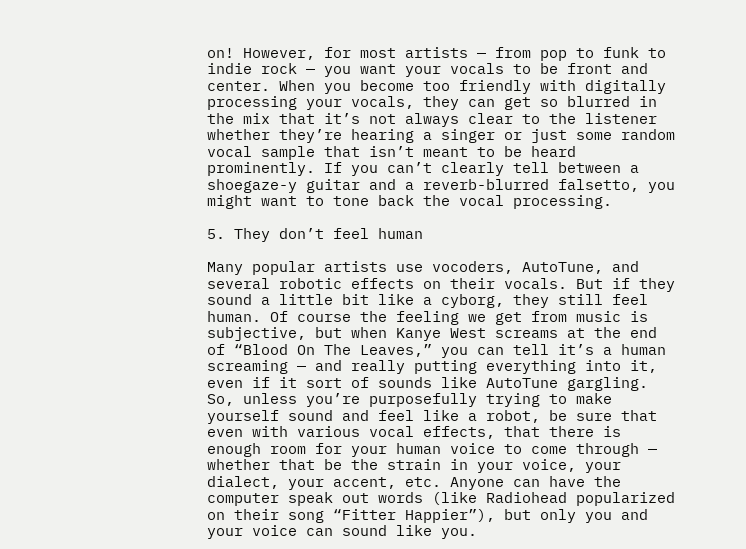on! However, for most artists — from pop to funk to indie rock — you want your vocals to be front and center. When you become too friendly with digitally processing your vocals, they can get so blurred in the mix that it’s not always clear to the listener whether they’re hearing a singer or just some random vocal sample that isn’t meant to be heard prominently. If you can’t clearly tell between a shoegaze-y guitar and a reverb-blurred falsetto, you might want to tone back the vocal processing.

5. They don’t feel human

Many popular artists use vocoders, AutoTune, and several robotic effects on their vocals. But if they sound a little bit like a cyborg, they still feel human. Of course the feeling we get from music is subjective, but when Kanye West screams at the end of “Blood On The Leaves,” you can tell it’s a human screaming — and really putting everything into it, even if it sort of sounds like AutoTune gargling. So, unless you’re purposefully trying to make yourself sound and feel like a robot, be sure that even with various vocal effects, that there is enough room for your human voice to come through — whether that be the strain in your voice, your dialect, your accent, etc. Anyone can have the computer speak out words (like Radiohead popularized on their song “Fitter Happier”), but only you and your voice can sound like you.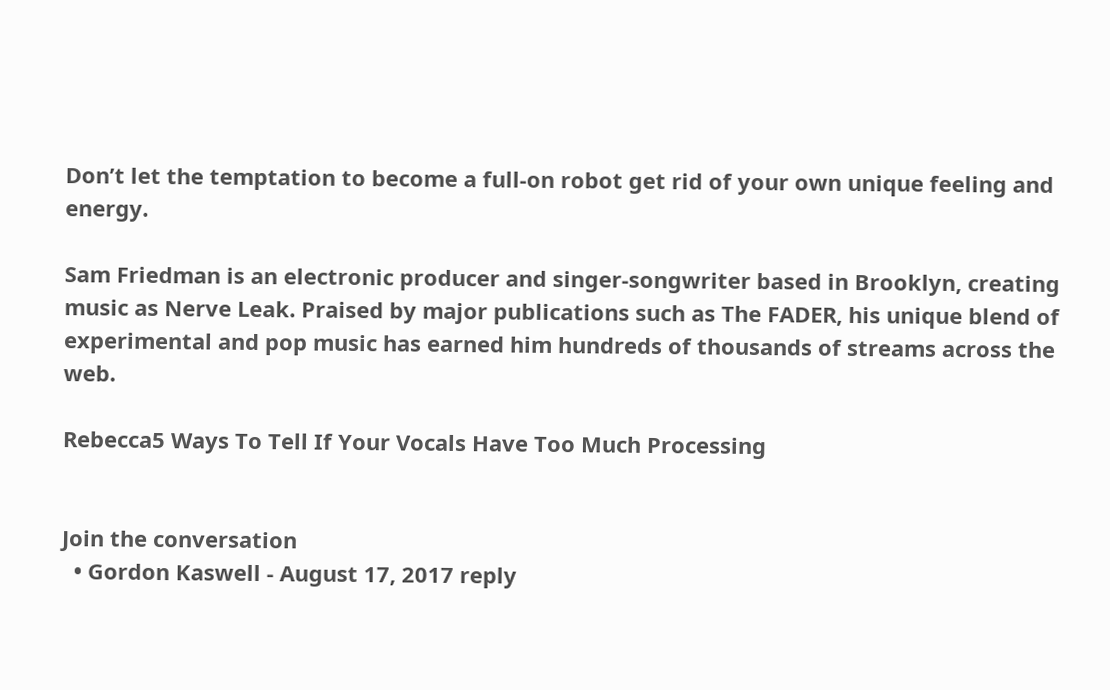Don’t let the temptation to become a full-on robot get rid of your own unique feeling and energy.

Sam Friedman is an electronic producer and singer-songwriter based in Brooklyn, creating music as Nerve Leak. Praised by major publications such as The FADER, his unique blend of experimental and pop music has earned him hundreds of thousands of streams across the web.

Rebecca5 Ways To Tell If Your Vocals Have Too Much Processing


Join the conversation
  • Gordon Kaswell - August 17, 2017 reply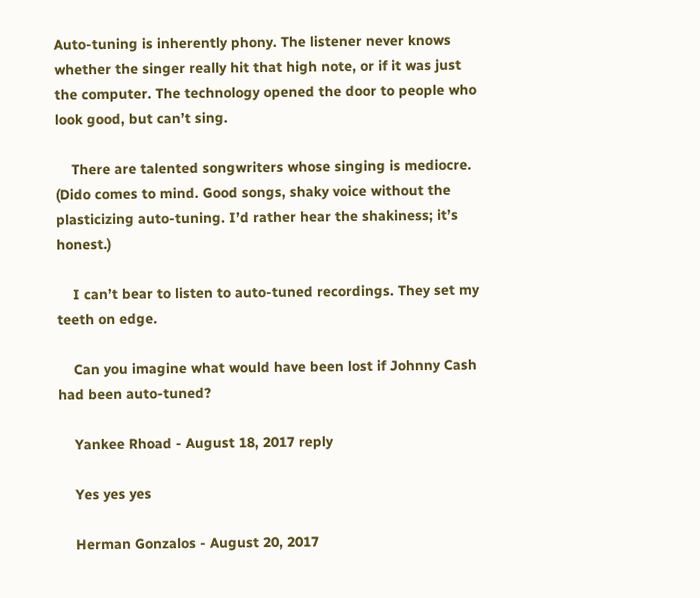Auto-tuning is inherently phony. The listener never knows whether the singer really hit that high note, or if it was just the computer. The technology opened the door to people who look good, but can’t sing.

    There are talented songwriters whose singing is mediocre. (Dido comes to mind. Good songs, shaky voice without the plasticizing auto-tuning. I’d rather hear the shakiness; it’s honest.)

    I can’t bear to listen to auto-tuned recordings. They set my teeth on edge.

    Can you imagine what would have been lost if Johnny Cash had been auto-tuned?

    Yankee Rhoad - August 18, 2017 reply

    Yes yes yes

    Herman Gonzalos - August 20, 2017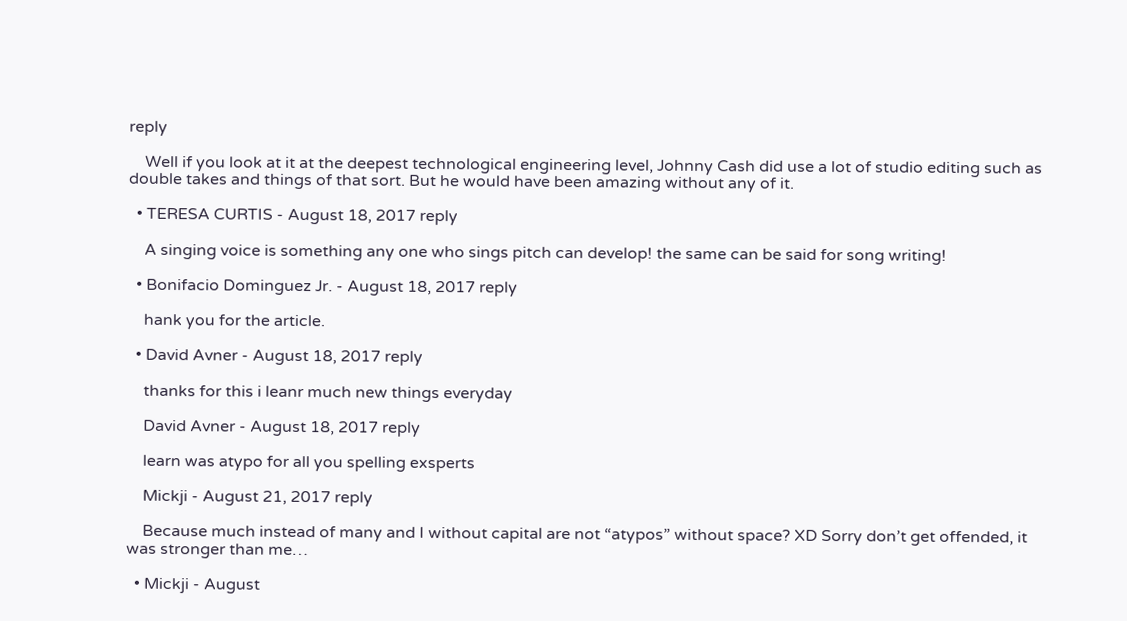reply

    Well if you look at it at the deepest technological engineering level, Johnny Cash did use a lot of studio editing such as double takes and things of that sort. But he would have been amazing without any of it.

  • TERESA CURTIS - August 18, 2017 reply

    A singing voice is something any one who sings pitch can develop! the same can be said for song writing!

  • Bonifacio Dominguez Jr. - August 18, 2017 reply

    hank you for the article.

  • David Avner - August 18, 2017 reply

    thanks for this i leanr much new things everyday

    David Avner - August 18, 2017 reply

    learn was atypo for all you spelling exsperts

    Mickji - August 21, 2017 reply

    Because much instead of many and I without capital are not “atypos” without space? XD Sorry don’t get offended, it was stronger than me…

  • Mickji - August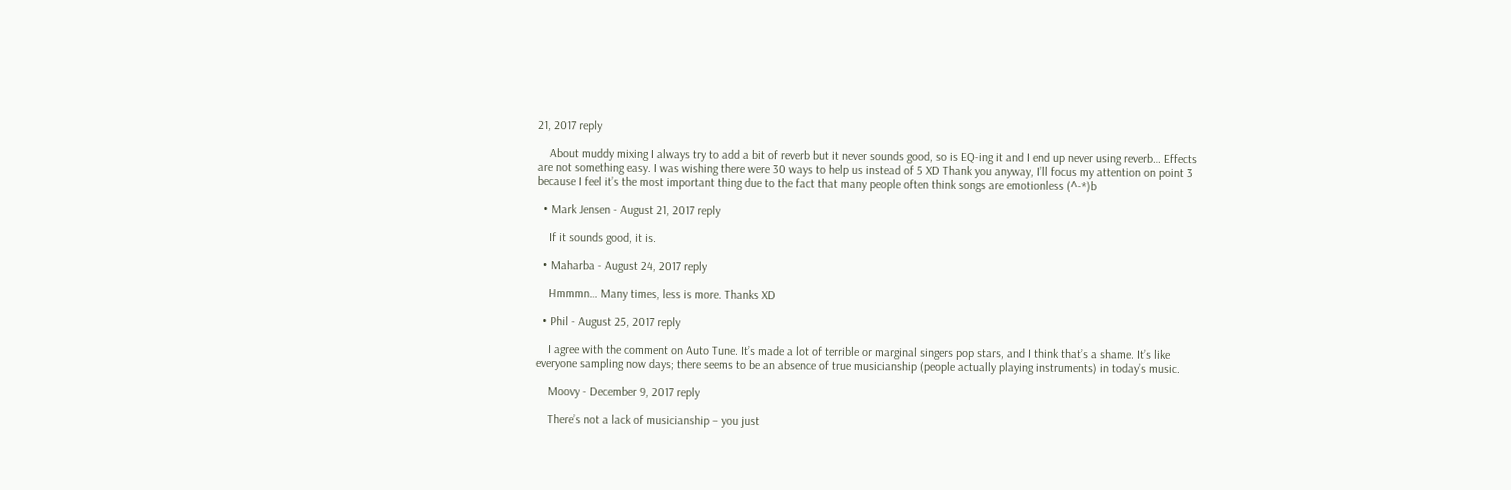21, 2017 reply

    About muddy mixing I always try to add a bit of reverb but it never sounds good, so is EQ-ing it and I end up never using reverb… Effects are not something easy. I was wishing there were 30 ways to help us instead of 5 XD Thank you anyway, I’ll focus my attention on point 3 because I feel it’s the most important thing due to the fact that many people often think songs are emotionless (^-*)b

  • Mark Jensen - August 21, 2017 reply

    If it sounds good, it is.

  • Maharba - August 24, 2017 reply

    Hmmmn… Many times, less is more. Thanks XD

  • Phil - August 25, 2017 reply

    I agree with the comment on Auto Tune. It’s made a lot of terrible or marginal singers pop stars, and I think that’s a shame. It’s like everyone sampling now days; there seems to be an absence of true musicianship (people actually playing instruments) in today’s music.

    Moovy - December 9, 2017 reply

    There’s not a lack of musicianship – you just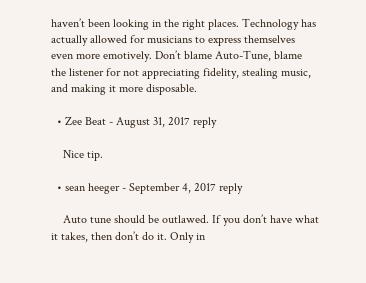haven’t been looking in the right places. Technology has actually allowed for musicians to express themselves even more emotively. Don’t blame Auto-Tune, blame the listener for not appreciating fidelity, stealing music, and making it more disposable.

  • Zee Beat - August 31, 2017 reply

    Nice tip.

  • sean heeger - September 4, 2017 reply

    Auto tune should be outlawed. If you don’t have what it takes, then don’t do it. Only in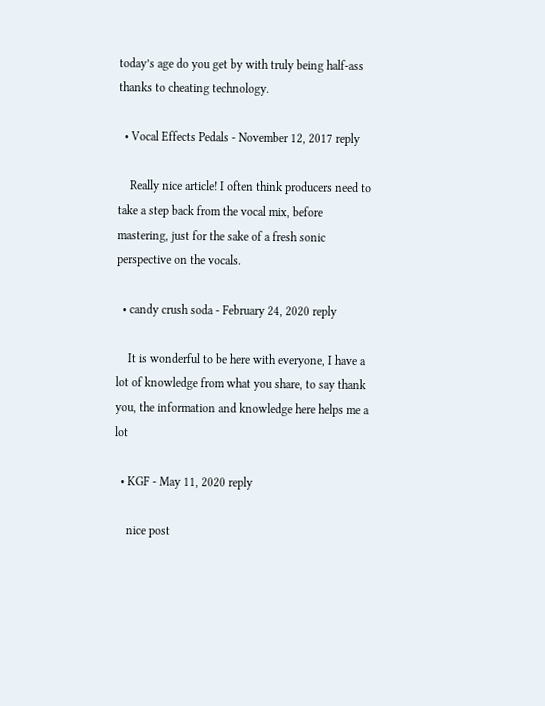today’s age do you get by with truly being half-ass thanks to cheating technology.

  • Vocal Effects Pedals - November 12, 2017 reply

    Really nice article! I often think producers need to take a step back from the vocal mix, before mastering, just for the sake of a fresh sonic perspective on the vocals.

  • candy crush soda - February 24, 2020 reply

    It is wonderful to be here with everyone, I have a lot of knowledge from what you share, to say thank you, the information and knowledge here helps me a lot

  • KGF - May 11, 2020 reply

    nice post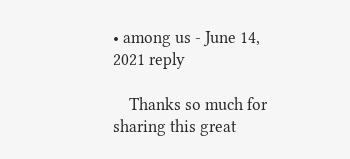• among us - June 14, 2021 reply

    Thanks so much for sharing this great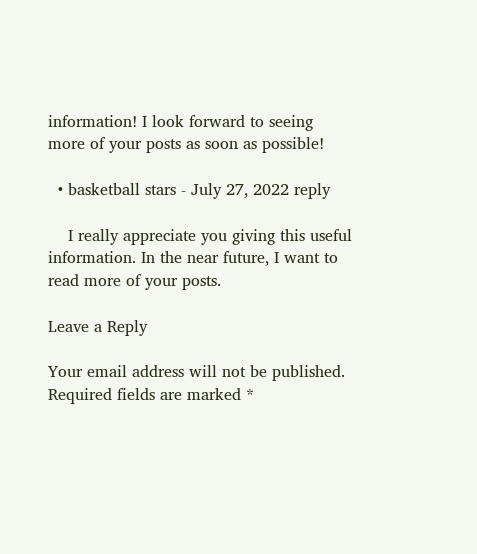information! I look forward to seeing more of your posts as soon as possible!

  • basketball stars - July 27, 2022 reply

    I really appreciate you giving this useful information. In the near future, I want to read more of your posts.

Leave a Reply

Your email address will not be published. Required fields are marked *